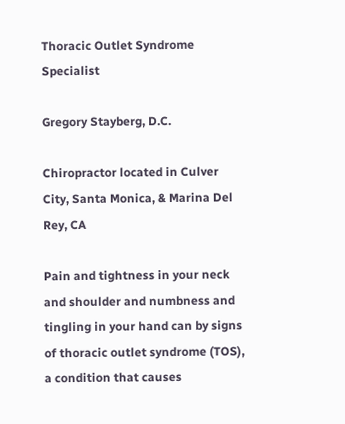Thoracic Outlet Syndrome Specialist

Gregory Stayberg, D.C.

Chiropractor located in Culver City, Santa Monica, & Marina Del Rey, CA

Pain and tightness in your neck and shoulder and numbness and tingling in your hand can by signs of thoracic outlet syndrome (TOS), a condition that causes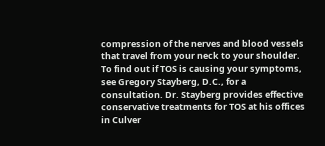compression of the nerves and blood vessels that travel from your neck to your shoulder. To find out if TOS is causing your symptoms, see Gregory Stayberg, D.C., for a consultation. Dr. Stayberg provides effective conservative treatments for TOS at his offices in Culver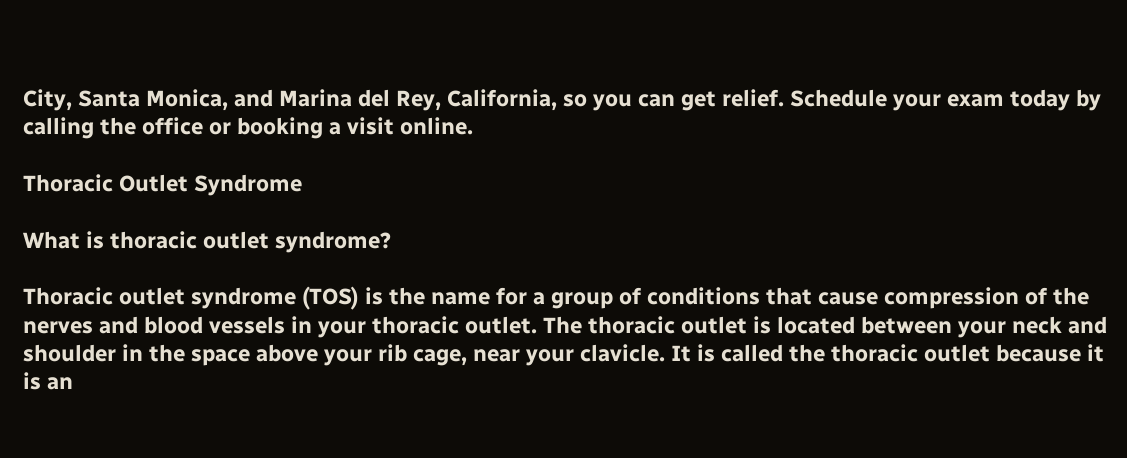City, Santa Monica, and Marina del Rey, California, so you can get relief. Schedule your exam today by calling the office or booking a visit online.

Thoracic Outlet Syndrome

What is thoracic outlet syndrome?

Thoracic outlet syndrome (TOS) is the name for a group of conditions that cause compression of the nerves and blood vessels in your thoracic outlet. The thoracic outlet is located between your neck and shoulder in the space above your rib cage, near your clavicle. It is called the thoracic outlet because it is an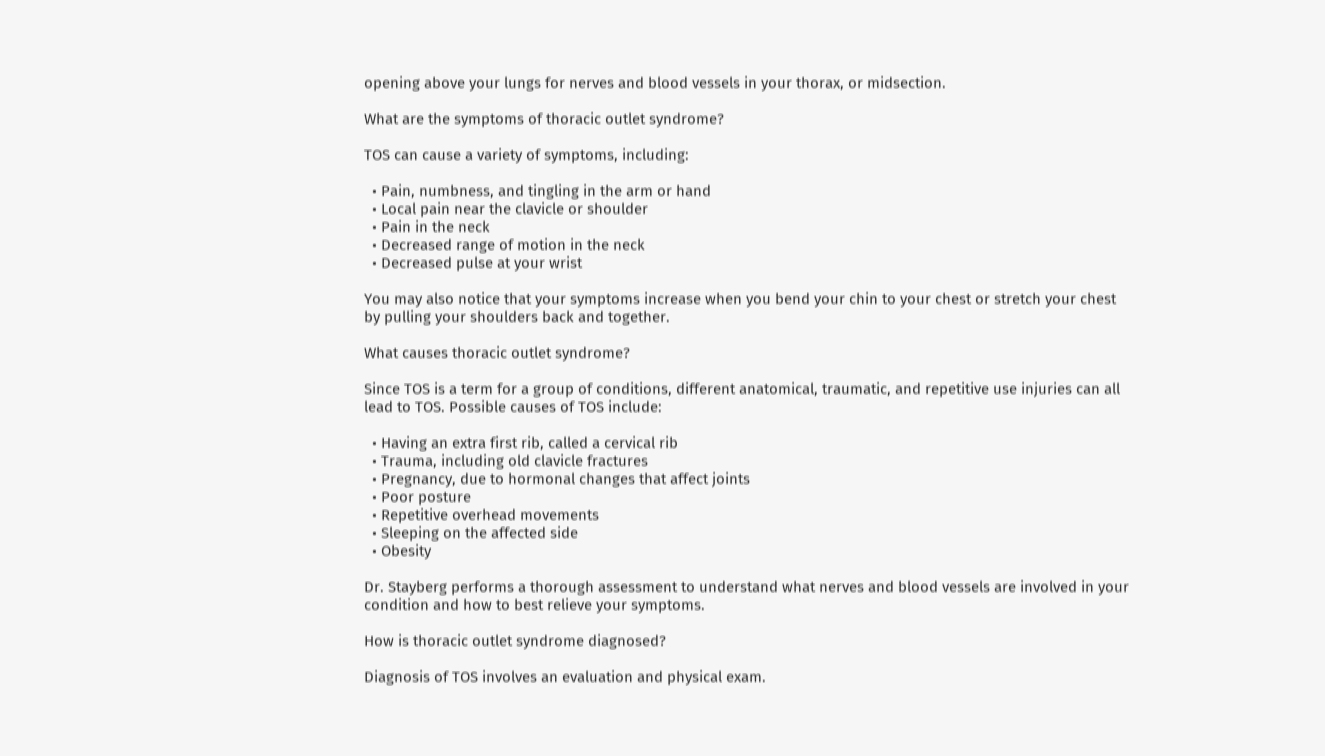opening above your lungs for nerves and blood vessels in your thorax, or midsection.

What are the symptoms of thoracic outlet syndrome?

TOS can cause a variety of symptoms, including:

  • Pain, numbness, and tingling in the arm or hand
  • Local pain near the clavicle or shoulder
  • Pain in the neck
  • Decreased range of motion in the neck
  • Decreased pulse at your wrist

You may also notice that your symptoms increase when you bend your chin to your chest or stretch your chest by pulling your shoulders back and together.

What causes thoracic outlet syndrome?

Since TOS is a term for a group of conditions, different anatomical, traumatic, and repetitive use injuries can all lead to TOS. Possible causes of TOS include:

  • Having an extra first rib, called a cervical rib
  • Trauma, including old clavicle fractures
  • Pregnancy, due to hormonal changes that affect joints
  • Poor posture
  • Repetitive overhead movements
  • Sleeping on the affected side
  • Obesity

Dr. Stayberg performs a thorough assessment to understand what nerves and blood vessels are involved in your condition and how to best relieve your symptoms.

How is thoracic outlet syndrome diagnosed?

Diagnosis of TOS involves an evaluation and physical exam.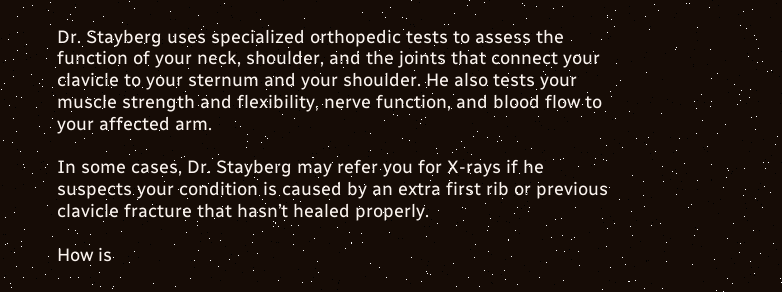Dr. Stayberg uses specialized orthopedic tests to assess the function of your neck, shoulder, and the joints that connect your clavicle to your sternum and your shoulder. He also tests your muscle strength and flexibility, nerve function, and blood flow to your affected arm.

In some cases, Dr. Stayberg may refer you for X-rays if he suspects your condition is caused by an extra first rib or previous clavicle fracture that hasn’t healed properly.

How is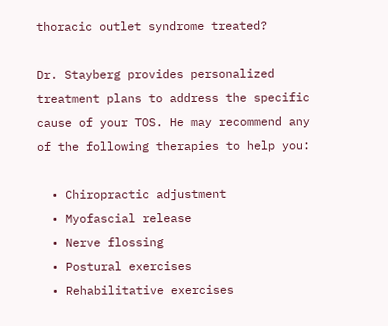thoracic outlet syndrome treated?

Dr. Stayberg provides personalized treatment plans to address the specific cause of your TOS. He may recommend any of the following therapies to help you:

  • Chiropractic adjustment
  • Myofascial release
  • Nerve flossing
  • Postural exercises
  • Rehabilitative exercises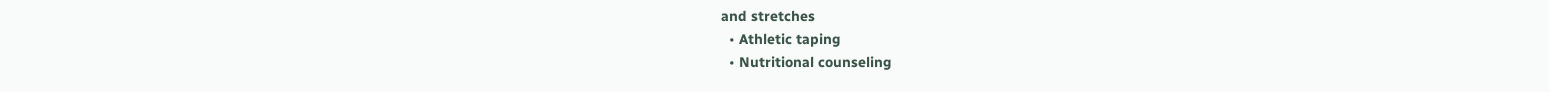and stretches
  • Athletic taping
  • Nutritional counseling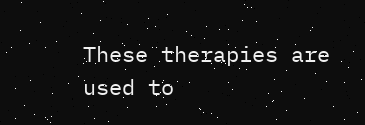These therapies are used to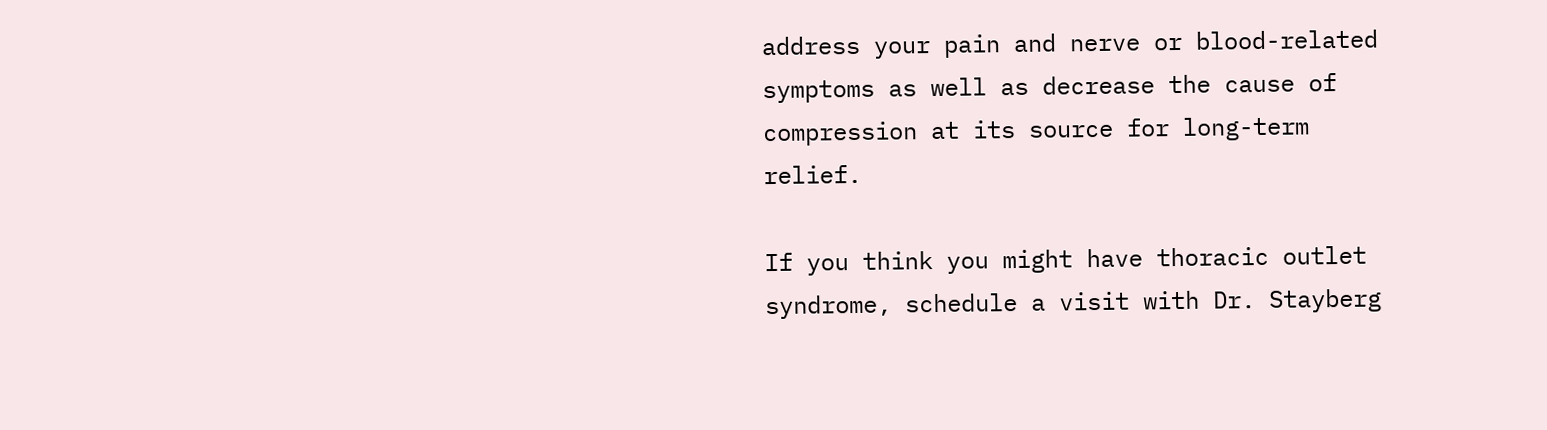address your pain and nerve or blood-related symptoms as well as decrease the cause of compression at its source for long-term relief.

If you think you might have thoracic outlet syndrome, schedule a visit with Dr. Stayberg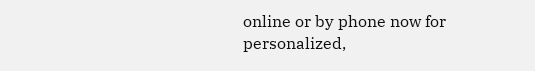online or by phone now for personalized,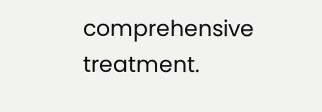comprehensive treatment.